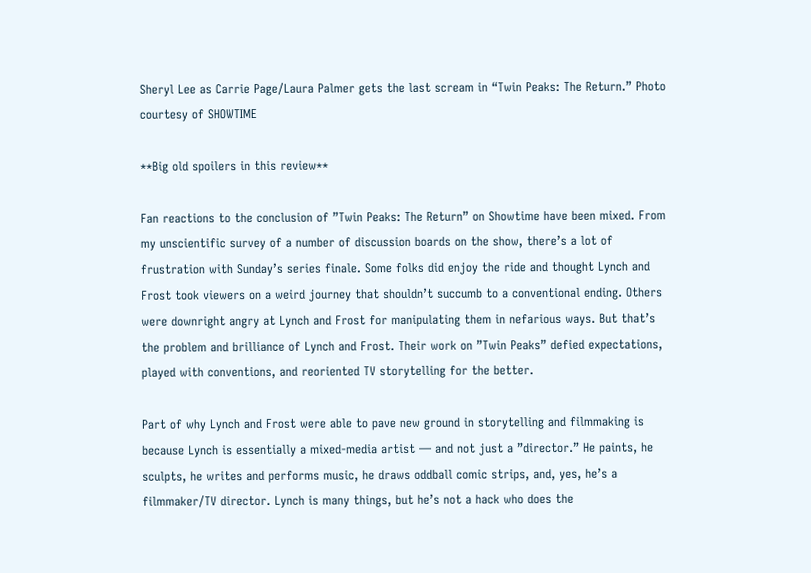Sheryl Lee as Carrie Page/Laura Palmer gets the last scream in “Twin Peaks: The Return.” Photo courtesy of SHOWTIME

**Big old spoilers in this review**

Fan reactions to the conclusion of ”Twin Peaks: The Return” on Showtime have been mixed. From my unscientific survey of a number of discussion boards on the show, there’s a lot of frustration with Sunday’s series finale. Some folks did enjoy the ride and thought Lynch and Frost took viewers on a weird journey that shouldn’t succumb to a conventional ending. Others were downright angry at Lynch and Frost for manipulating them in nefarious ways. But that’s the problem and brilliance of Lynch and Frost. Their work on ”Twin Peaks” defied expectations, played with conventions, and reoriented TV storytelling for the better.

Part of why Lynch and Frost were able to pave new ground in storytelling and filmmaking is because Lynch is essentially a mixed-media artist — and not just a ”director.” He paints, he sculpts, he writes and performs music, he draws oddball comic strips, and, yes, he’s a filmmaker/TV director. Lynch is many things, but he’s not a hack who does the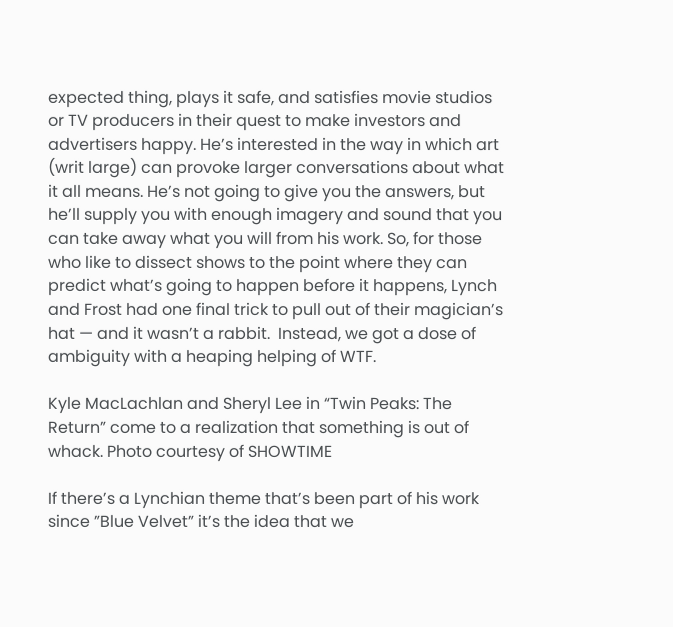expected thing, plays it safe, and satisfies movie studios or TV producers in their quest to make investors and advertisers happy. He’s interested in the way in which art (writ large) can provoke larger conversations about what it all means. He’s not going to give you the answers, but he’ll supply you with enough imagery and sound that you can take away what you will from his work. So, for those who like to dissect shows to the point where they can predict what’s going to happen before it happens, Lynch and Frost had one final trick to pull out of their magician’s hat — and it wasn’t a rabbit.  Instead, we got a dose of ambiguity with a heaping helping of WTF.

Kyle MacLachlan and Sheryl Lee in “Twin Peaks: The Return” come to a realization that something is out of whack. Photo courtesy of SHOWTIME

If there’s a Lynchian theme that’s been part of his work since ”Blue Velvet” it’s the idea that we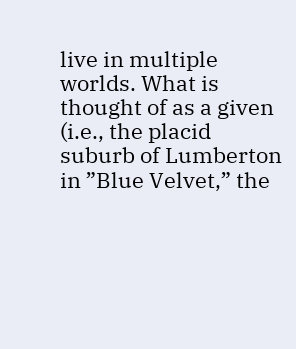live in multiple worlds. What is thought of as a given (i.e., the placid suburb of Lumberton in ”Blue Velvet,” the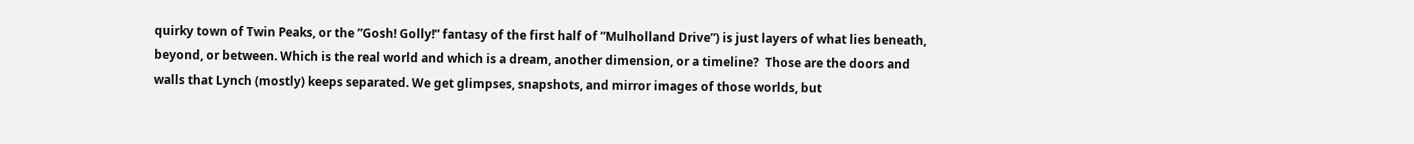quirky town of Twin Peaks, or the ”Gosh! Golly!” fantasy of the first half of ”Mulholland Drive”) is just layers of what lies beneath, beyond, or between. Which is the real world and which is a dream, another dimension, or a timeline?  Those are the doors and walls that Lynch (mostly) keeps separated. We get glimpses, snapshots, and mirror images of those worlds, but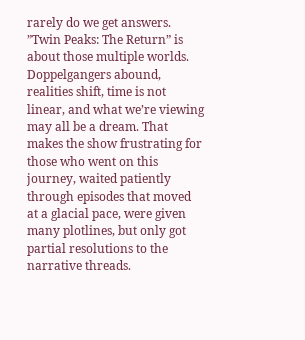rarely do we get answers. ”Twin Peaks: The Return” is about those multiple worlds. Doppelgangers abound, realities shift, time is not linear, and what we’re viewing may all be a dream. That makes the show frustrating for those who went on this journey, waited patiently through episodes that moved at a glacial pace, were given many plotlines, but only got partial resolutions to the narrative threads.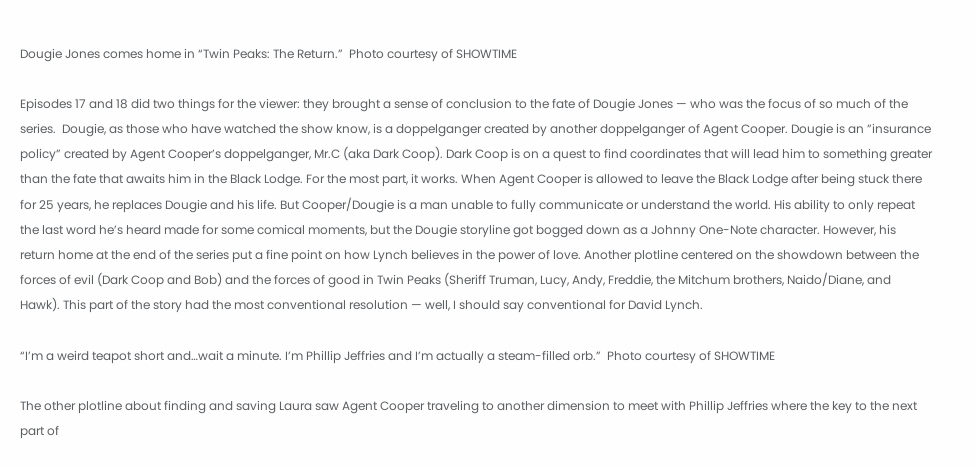Dougie Jones comes home in “Twin Peaks: The Return.”  Photo courtesy of SHOWTIME

Episodes 17 and 18 did two things for the viewer: they brought a sense of conclusion to the fate of Dougie Jones — who was the focus of so much of the series.  Dougie, as those who have watched the show know, is a doppelganger created by another doppelganger of Agent Cooper. Dougie is an ”insurance policy” created by Agent Cooper’s doppelganger, Mr.C (aka Dark Coop). Dark Coop is on a quest to find coordinates that will lead him to something greater than the fate that awaits him in the Black Lodge. For the most part, it works. When Agent Cooper is allowed to leave the Black Lodge after being stuck there for 25 years, he replaces Dougie and his life. But Cooper/Dougie is a man unable to fully communicate or understand the world. His ability to only repeat the last word he’s heard made for some comical moments, but the Dougie storyline got bogged down as a Johnny One-Note character. However, his return home at the end of the series put a fine point on how Lynch believes in the power of love. Another plotline centered on the showdown between the forces of evil (Dark Coop and Bob) and the forces of good in Twin Peaks (Sheriff Truman, Lucy, Andy, Freddie, the Mitchum brothers, Naido/Diane, and Hawk). This part of the story had the most conventional resolution — well, I should say conventional for David Lynch.

“I’m a weird teapot short and…wait a minute. I’m Phillip Jeffries and I’m actually a steam-filled orb.”  Photo courtesy of SHOWTIME

The other plotline about finding and saving Laura saw Agent Cooper traveling to another dimension to meet with Phillip Jeffries where the key to the next part of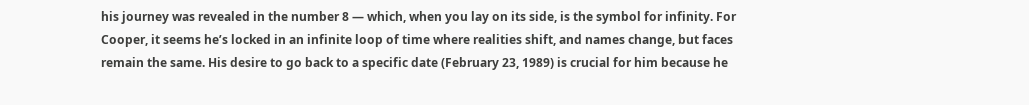his journey was revealed in the number 8 — which, when you lay on its side, is the symbol for infinity. For Cooper, it seems he’s locked in an infinite loop of time where realities shift, and names change, but faces remain the same. His desire to go back to a specific date (February 23, 1989) is crucial for him because he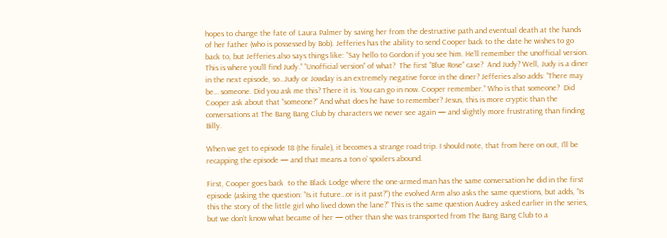hopes to change the fate of Laura Palmer by saving her from the destructive path and eventual death at the hands of her father (who is possessed by Bob). Jefferies has the ability to send Cooper back to the date he wishes to go back to, but Jefferies also says things like: ”Say hello to Gordon if you see him. He’ll remember the unofficial version. This is where you’ll find Judy.” ”Unofficial version” of what?  The first ”Blue Rose” case?  And Judy? Well, Judy is a diner in the next episode, so…Judy or Jowday is an extremely negative force in the diner? Jefferies also adds: ”There may be… someone. Did you ask me this? There it is. You can go in now. Cooper remember.” Who is that someone?  Did Cooper ask about that ”someone?” And what does he have to remember? Jesus, this is more cryptic than the conversations at The Bang Bang Club by characters we never see again — and slightly more frustrating than finding Billy.

When we get to episode 18 (the finale), it becomes a strange road trip. I should note, that from here on out, I’ll be recapping the episode — and that means a ton o’ spoilers abound.

First, Cooper goes back  to the Black Lodge where the one-armed man has the same conversation he did in the first episode (asking the question: ”Is it future…or is it past?”) the evolved Arm also asks the same questions, but adds, ”Is this the story of the little girl who lived down the lane?” This is the same question Audrey asked earlier in the series, but we don’t know what became of her — other than she was transported from The Bang Bang Club to a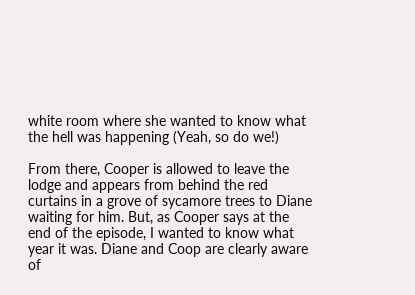white room where she wanted to know what the hell was happening (Yeah, so do we!)

From there, Cooper is allowed to leave the lodge and appears from behind the red curtains in a grove of sycamore trees to Diane waiting for him. But, as Cooper says at the end of the episode, I wanted to know what year it was. Diane and Coop are clearly aware of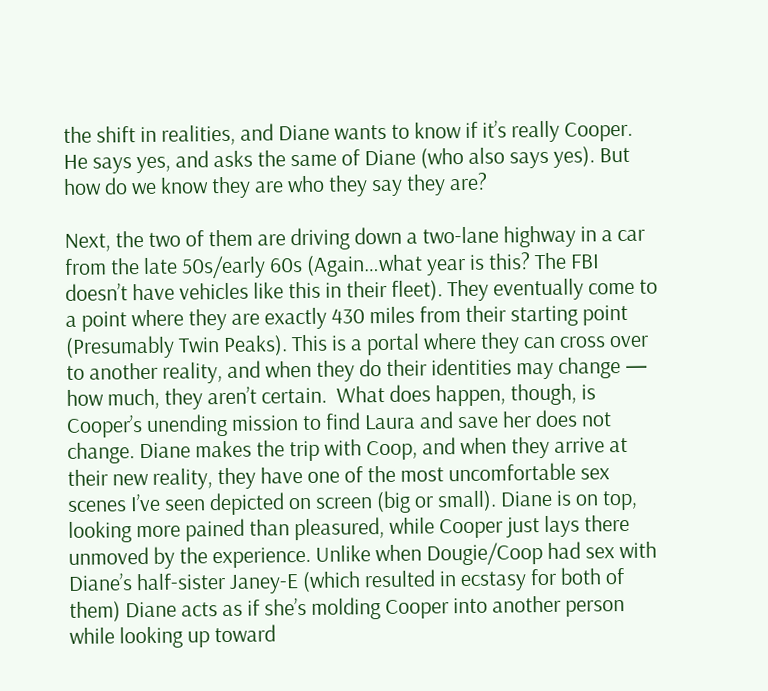the shift in realities, and Diane wants to know if it’s really Cooper. He says yes, and asks the same of Diane (who also says yes). But how do we know they are who they say they are?

Next, the two of them are driving down a two-lane highway in a car from the late 50s/early 60s (Again…what year is this? The FBI doesn’t have vehicles like this in their fleet). They eventually come to a point where they are exactly 430 miles from their starting point (Presumably Twin Peaks). This is a portal where they can cross over to another reality, and when they do their identities may change — how much, they aren’t certain.  What does happen, though, is Cooper’s unending mission to find Laura and save her does not change. Diane makes the trip with Coop, and when they arrive at their new reality, they have one of the most uncomfortable sex scenes I’ve seen depicted on screen (big or small). Diane is on top, looking more pained than pleasured, while Cooper just lays there unmoved by the experience. Unlike when Dougie/Coop had sex with Diane’s half-sister Janey-E (which resulted in ecstasy for both of them) Diane acts as if she’s molding Cooper into another person while looking up toward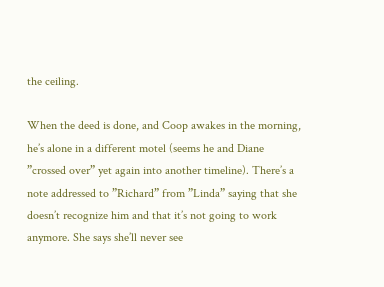the ceiling.

When the deed is done, and Coop awakes in the morning, he’s alone in a different motel (seems he and Diane ”crossed over” yet again into another timeline). There’s a note addressed to ”Richard” from ”Linda” saying that she doesn’t recognize him and that it’s not going to work anymore. She says she’ll never see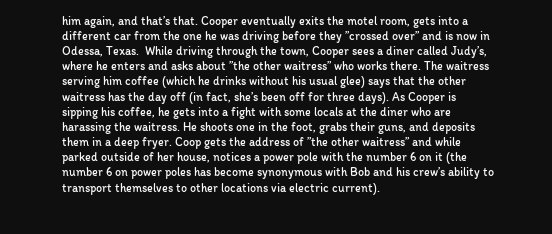him again, and that’s that. Cooper eventually exits the motel room, gets into a different car from the one he was driving before they ”crossed over” and is now in Odessa, Texas.  While driving through the town, Cooper sees a diner called Judy’s, where he enters and asks about ”the other waitress” who works there. The waitress serving him coffee (which he drinks without his usual glee) says that the other waitress has the day off (in fact, she’s been off for three days). As Cooper is sipping his coffee, he gets into a fight with some locals at the diner who are harassing the waitress. He shoots one in the foot, grabs their guns, and deposits them in a deep fryer. Coop gets the address of ”the other waitress” and while parked outside of her house, notices a power pole with the number 6 on it (the number 6 on power poles has become synonymous with Bob and his crew’s ability to transport themselves to other locations via electric current).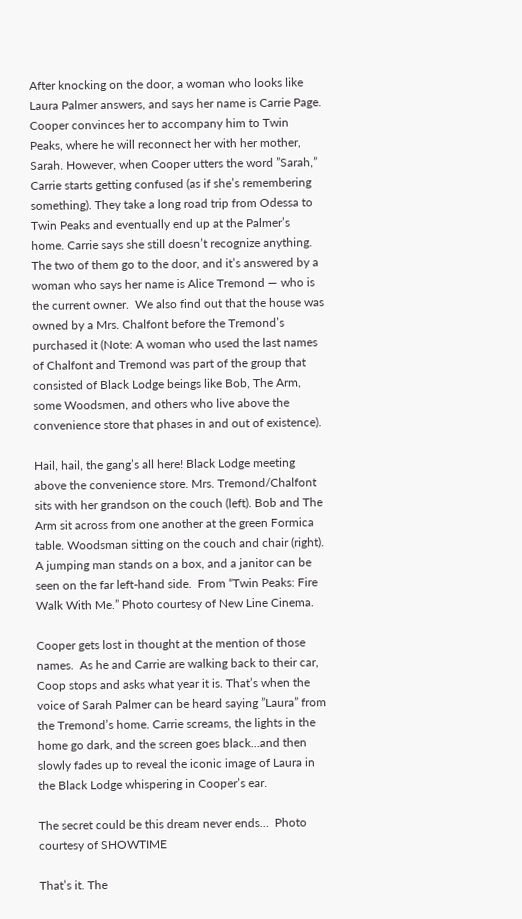After knocking on the door, a woman who looks like Laura Palmer answers, and says her name is Carrie Page. Cooper convinces her to accompany him to Twin Peaks, where he will reconnect her with her mother, Sarah. However, when Cooper utters the word ”Sarah,” Carrie starts getting confused (as if she’s remembering something). They take a long road trip from Odessa to Twin Peaks and eventually end up at the Palmer’s home. Carrie says she still doesn’t recognize anything. The two of them go to the door, and it’s answered by a woman who says her name is Alice Tremond — who is the current owner.  We also find out that the house was owned by a Mrs. Chalfont before the Tremond’s purchased it (Note: A woman who used the last names of Chalfont and Tremond was part of the group that consisted of Black Lodge beings like Bob, The Arm, some Woodsmen, and others who live above the convenience store that phases in and out of existence).

Hail, hail, the gang’s all here! Black Lodge meeting above the convenience store. Mrs. Tremond/Chalfont sits with her grandson on the couch (left). Bob and The Arm sit across from one another at the green Formica table. Woodsman sitting on the couch and chair (right). A jumping man stands on a box, and a janitor can be seen on the far left-hand side.  From “Twin Peaks: Fire Walk With Me.” Photo courtesy of New Line Cinema.

Cooper gets lost in thought at the mention of those names.  As he and Carrie are walking back to their car, Coop stops and asks what year it is. That’s when the voice of Sarah Palmer can be heard saying ”Laura” from the Tremond’s home. Carrie screams, the lights in the home go dark, and the screen goes black…and then slowly fades up to reveal the iconic image of Laura in the Black Lodge whispering in Cooper’s ear.

The secret could be this dream never ends…  Photo courtesy of SHOWTIME

That’s it. The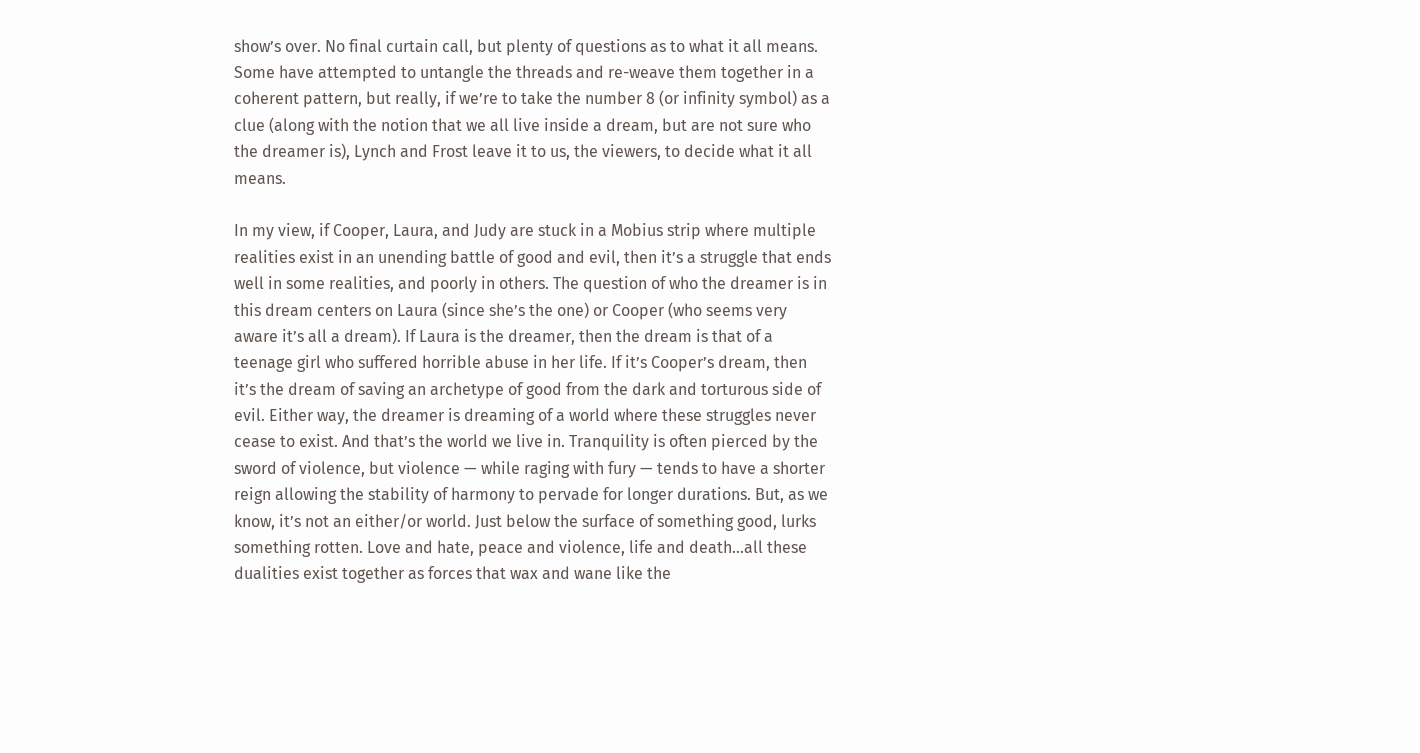show’s over. No final curtain call, but plenty of questions as to what it all means. Some have attempted to untangle the threads and re-weave them together in a coherent pattern, but really, if we’re to take the number 8 (or infinity symbol) as a clue (along with the notion that we all live inside a dream, but are not sure who the dreamer is), Lynch and Frost leave it to us, the viewers, to decide what it all means.

In my view, if Cooper, Laura, and Judy are stuck in a Mobius strip where multiple realities exist in an unending battle of good and evil, then it’s a struggle that ends well in some realities, and poorly in others. The question of who the dreamer is in this dream centers on Laura (since she’s the one) or Cooper (who seems very aware it’s all a dream). If Laura is the dreamer, then the dream is that of a teenage girl who suffered horrible abuse in her life. If it’s Cooper’s dream, then it’s the dream of saving an archetype of good from the dark and torturous side of evil. Either way, the dreamer is dreaming of a world where these struggles never cease to exist. And that’s the world we live in. Tranquility is often pierced by the sword of violence, but violence — while raging with fury — tends to have a shorter reign allowing the stability of harmony to pervade for longer durations. But, as we know, it’s not an either/or world. Just below the surface of something good, lurks something rotten. Love and hate, peace and violence, life and death…all these dualities exist together as forces that wax and wane like the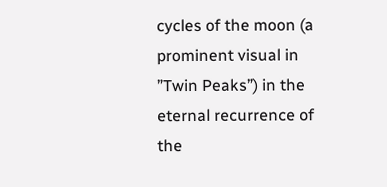cycles of the moon (a prominent visual in ”Twin Peaks”) in the eternal recurrence of the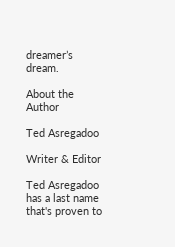dreamer’s dream.

About the Author

Ted Asregadoo

Writer & Editor

Ted Asregadoo has a last name that's proven to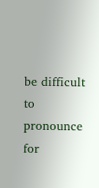be difficult to pronounce for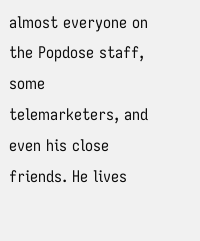almost everyone on the Popdose staff, some telemarketers, and even his close friends. He lives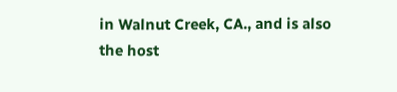in Walnut Creek, CA., and is also the host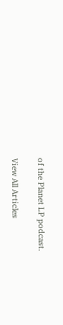of the Planet LP podcast.

View All Articles